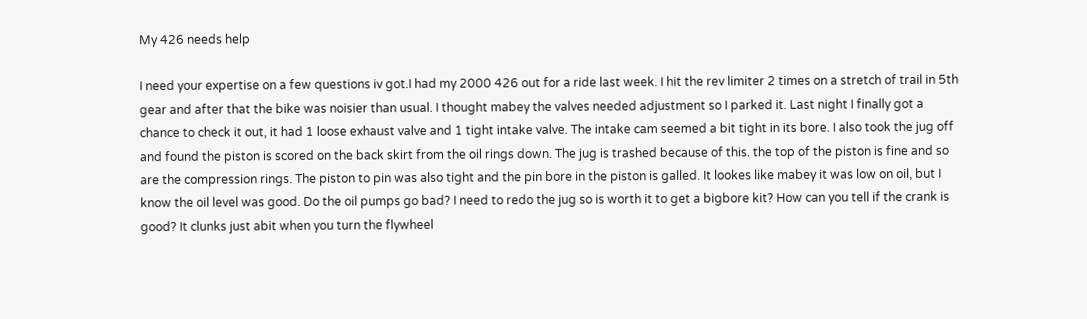My 426 needs help

I need your expertise on a few questions iv got.I had my 2000 426 out for a ride last week. I hit the rev limiter 2 times on a stretch of trail in 5th gear and after that the bike was noisier than usual. I thought mabey the valves needed adjustment so I parked it. Last night I finally got a chance to check it out, it had 1 loose exhaust valve and 1 tight intake valve. The intake cam seemed a bit tight in its bore. I also took the jug off and found the piston is scored on the back skirt from the oil rings down. The jug is trashed because of this. the top of the piston is fine and so are the compression rings. The piston to pin was also tight and the pin bore in the piston is galled. It lookes like mabey it was low on oil, but I know the oil level was good. Do the oil pumps go bad? I need to redo the jug so is worth it to get a bigbore kit? How can you tell if the crank is good? It clunks just abit when you turn the flywheel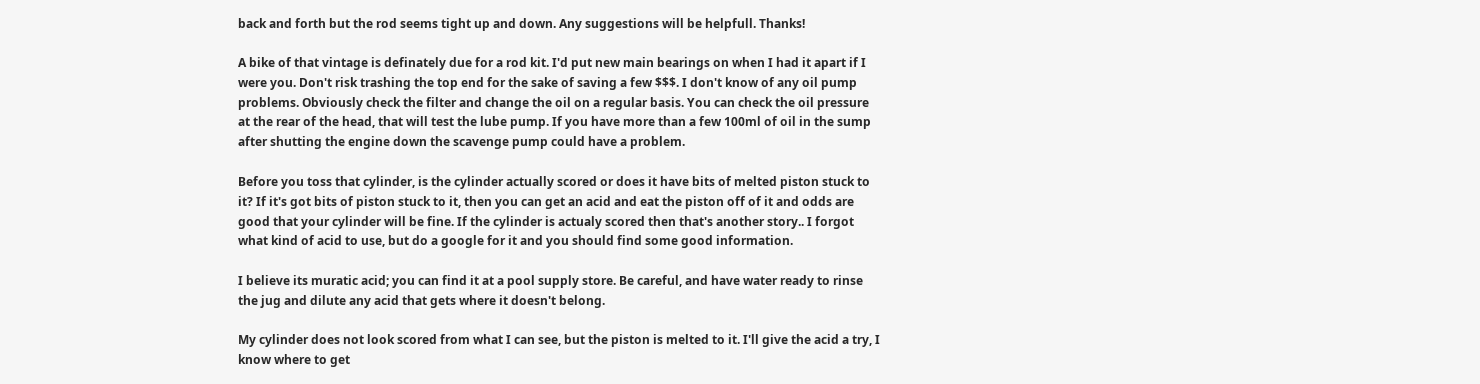back and forth but the rod seems tight up and down. Any suggestions will be helpfull. Thanks!

A bike of that vintage is definately due for a rod kit. I'd put new main bearings on when I had it apart if I were you. Don't risk trashing the top end for the sake of saving a few $$$. I don't know of any oil pump problems. Obviously check the filter and change the oil on a regular basis. You can check the oil pressure at the rear of the head, that will test the lube pump. If you have more than a few 100ml of oil in the sump after shutting the engine down the scavenge pump could have a problem.

Before you toss that cylinder, is the cylinder actually scored or does it have bits of melted piston stuck to it? If it's got bits of piston stuck to it, then you can get an acid and eat the piston off of it and odds are good that your cylinder will be fine. If the cylinder is actualy scored then that's another story.. I forgot what kind of acid to use, but do a google for it and you should find some good information.

I believe its muratic acid; you can find it at a pool supply store. Be careful, and have water ready to rinse the jug and dilute any acid that gets where it doesn't belong.

My cylinder does not look scored from what I can see, but the piston is melted to it. I'll give the acid a try, I know where to get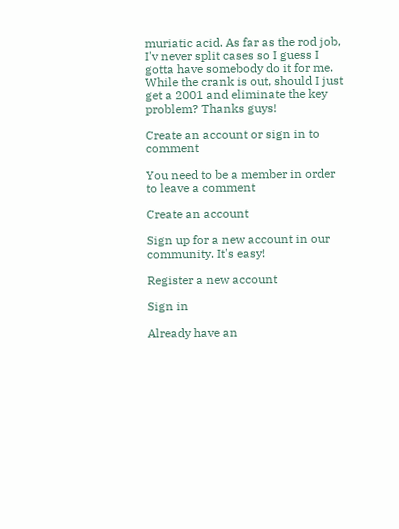muriatic acid. As far as the rod job, I'v never split cases so I guess I gotta have somebody do it for me. While the crank is out, should I just get a 2001 and eliminate the key problem? Thanks guys!

Create an account or sign in to comment

You need to be a member in order to leave a comment

Create an account

Sign up for a new account in our community. It's easy!

Register a new account

Sign in

Already have an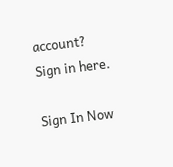account? Sign in here.

Sign In Now